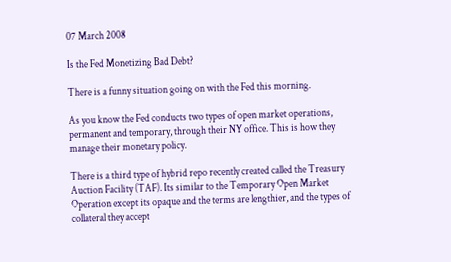07 March 2008

Is the Fed Monetizing Bad Debt?

There is a funny situation going on with the Fed this morning.

As you know the Fed conducts two types of open market operations, permanent and temporary, through their NY office. This is how they manage their monetary policy.

There is a third type of hybrid repo recently created called the Treasury Auction Facility (TAF). Its similar to the Temporary Open Market Operation except its opaque and the terms are lengthier, and the types of collateral they accept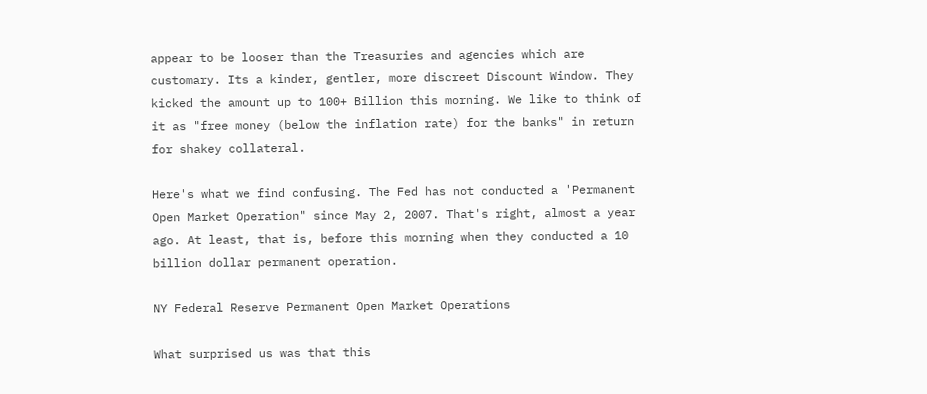appear to be looser than the Treasuries and agencies which are customary. Its a kinder, gentler, more discreet Discount Window. They kicked the amount up to 100+ Billion this morning. We like to think of it as "free money (below the inflation rate) for the banks" in return for shakey collateral.

Here's what we find confusing. The Fed has not conducted a 'Permanent Open Market Operation" since May 2, 2007. That's right, almost a year ago. At least, that is, before this morning when they conducted a 10 billion dollar permanent operation.

NY Federal Reserve Permanent Open Market Operations

What surprised us was that this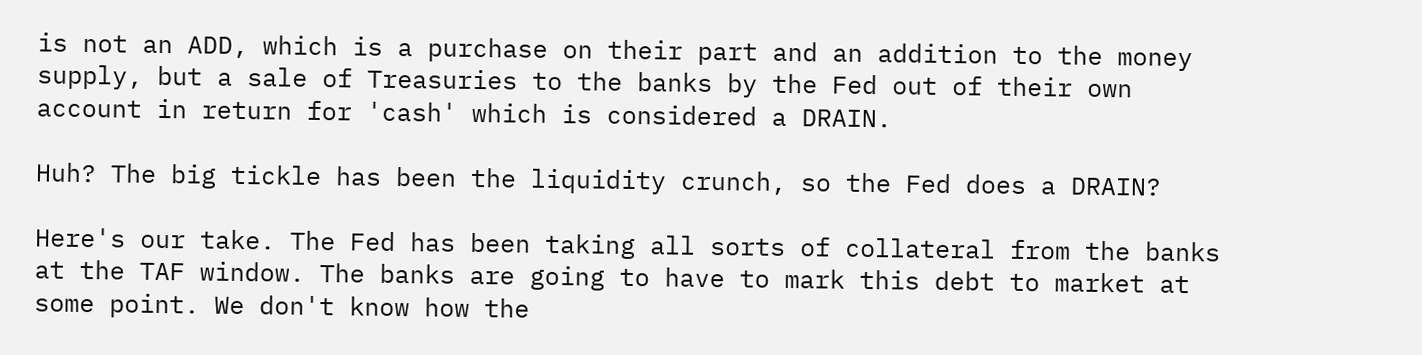is not an ADD, which is a purchase on their part and an addition to the money supply, but a sale of Treasuries to the banks by the Fed out of their own account in return for 'cash' which is considered a DRAIN.

Huh? The big tickle has been the liquidity crunch, so the Fed does a DRAIN?

Here's our take. The Fed has been taking all sorts of collateral from the banks at the TAF window. The banks are going to have to mark this debt to market at some point. We don't know how the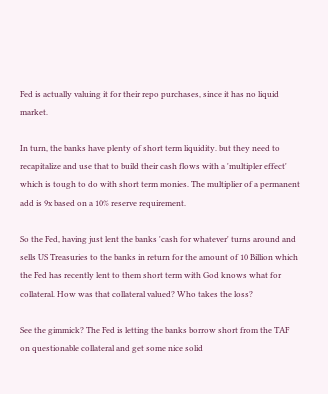Fed is actually valuing it for their repo purchases, since it has no liquid market.

In turn, the banks have plenty of short term liquidity. but they need to recapitalize and use that to build their cash flows with a 'multipler effect' which is tough to do with short term monies. The multiplier of a permanent add is 9x based on a 10% reserve requirement.

So the Fed, having just lent the banks 'cash for whatever' turns around and sells US Treasuries to the banks in return for the amount of 10 Billion which the Fed has recently lent to them short term with God knows what for collateral. How was that collateral valued? Who takes the loss?

See the gimmick? The Fed is letting the banks borrow short from the TAF on questionable collateral and get some nice solid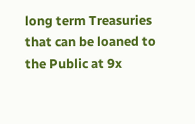long term Treasuries that can be loaned to the Public at 9x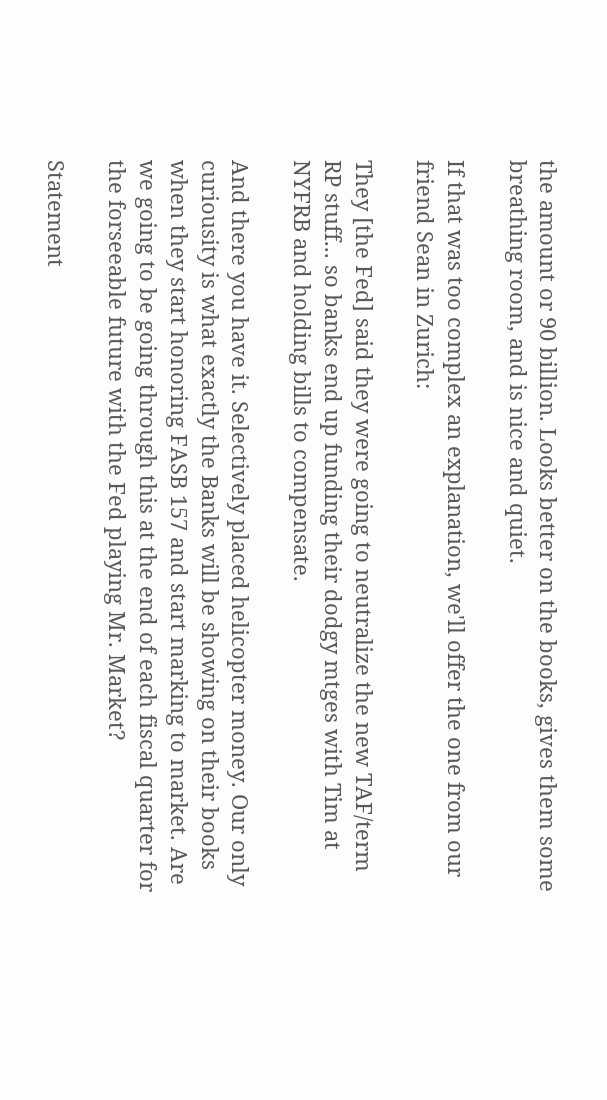the amount or 90 billion. Looks better on the books, gives them some breathing room, and is nice and quiet.

If that was too complex an explanation, we'll offer the one from our friend Sean in Zurich:

They [the Fed] said they were going to neutralize the new TAF/term RP stuff... so banks end up funding their dodgy mtges with Tim at NYFRB and holding bills to compensate.

And there you have it. Selectively placed helicopter money. Our only curiousity is what exactly the Banks will be showing on their books when they start honoring FASB 157 and start marking to market. Are we going to be going through this at the end of each fiscal quarter for the forseeable future with the Fed playing Mr. Market?

Statement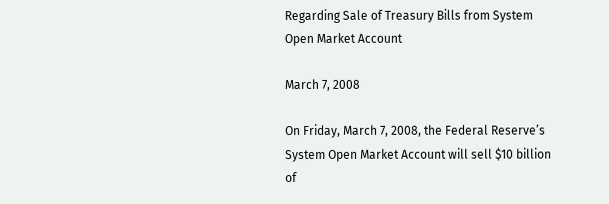Regarding Sale of Treasury Bills from System Open Market Account

March 7, 2008

On Friday, March 7, 2008, the Federal Reserve’s System Open Market Account will sell $10 billion of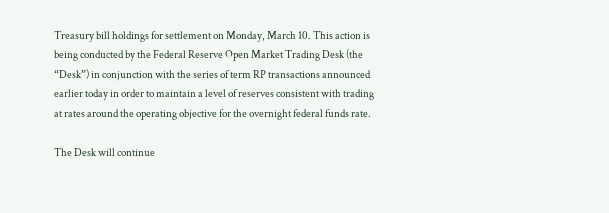Treasury bill holdings for settlement on Monday, March 10. This action is being conducted by the Federal Reserve Open Market Trading Desk (the “Desk”) in conjunction with the series of term RP transactions announced earlier today in order to maintain a level of reserves consistent with trading at rates around the operating objective for the overnight federal funds rate.

The Desk will continue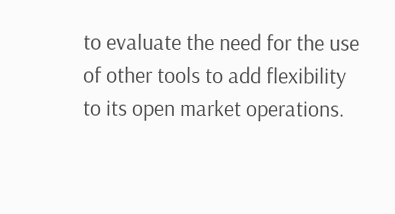to evaluate the need for the use of other tools to add flexibility to its open market operations.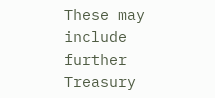These may include further Treasury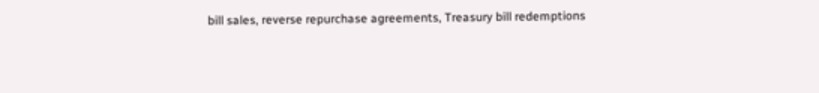bill sales, reverse repurchase agreements, Treasury bill redemptions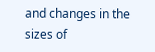and changes in the sizes of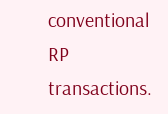conventional RP transactions.